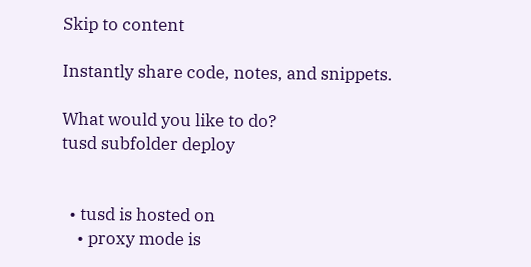Skip to content

Instantly share code, notes, and snippets.

What would you like to do?
tusd subfolder deploy


  • tusd is hosted on
    • proxy mode is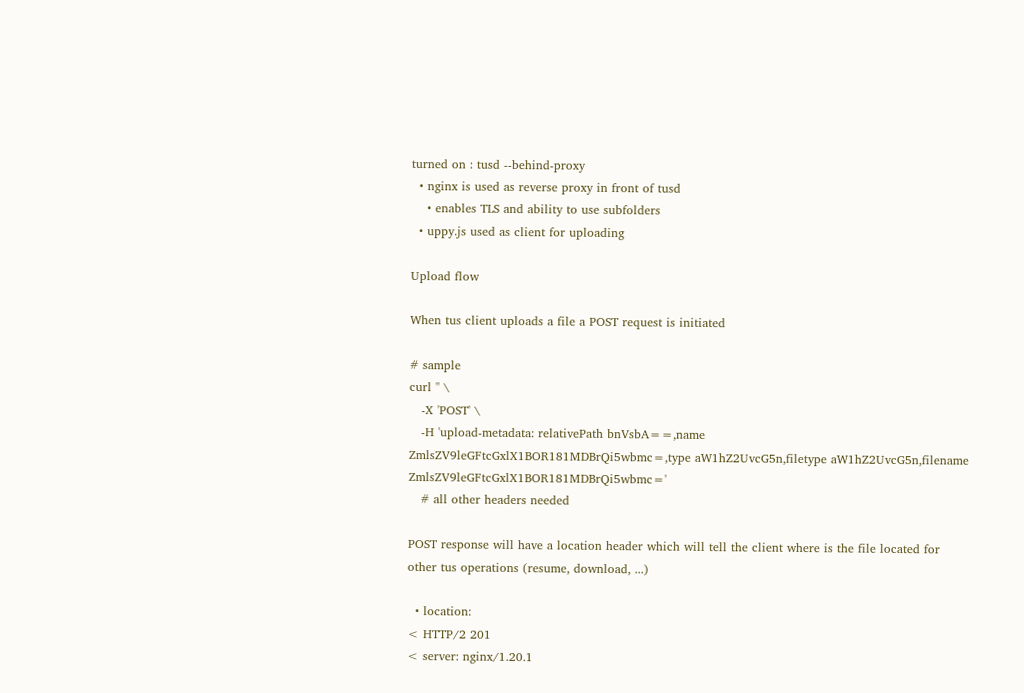turned on : tusd --behind-proxy
  • nginx is used as reverse proxy in front of tusd
    • enables TLS and ability to use subfolders
  • uppy.js used as client for uploading

Upload flow

When tus client uploads a file a POST request is initiated

# sample
curl '' \
   -X 'POST' \
   -H 'upload-metadata: relativePath bnVsbA==,name ZmlsZV9leGFtcGxlX1BOR181MDBrQi5wbmc=,type aW1hZ2UvcG5n,filetype aW1hZ2UvcG5n,filename ZmlsZV9leGFtcGxlX1BOR181MDBrQi5wbmc='
   # all other headers needed

POST response will have a location header which will tell the client where is the file located for other tus operations (resume, download, ...)

  • location:
< HTTP/2 201
< server: nginx/1.20.1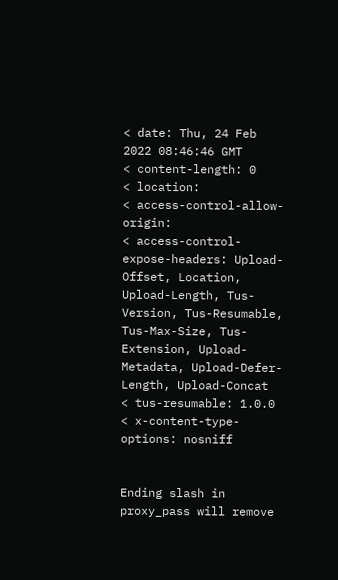< date: Thu, 24 Feb 2022 08:46:46 GMT
< content-length: 0
< location:
< access-control-allow-origin:
< access-control-expose-headers: Upload-Offset, Location, Upload-Length, Tus-Version, Tus-Resumable, Tus-Max-Size, Tus-Extension, Upload-Metadata, Upload-Defer-Length, Upload-Concat
< tus-resumable: 1.0.0
< x-content-type-options: nosniff


Ending slash in proxy_pass will remove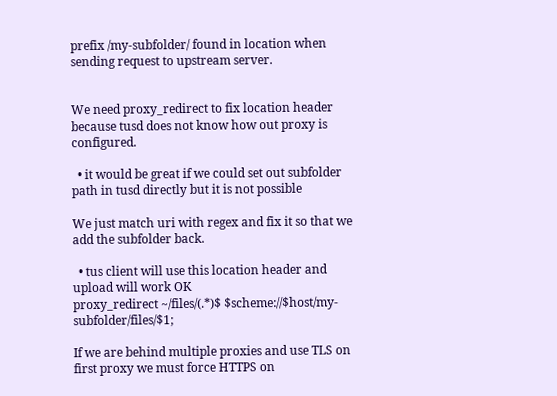prefix /my-subfolder/ found in location when sending request to upstream server.


We need proxy_redirect to fix location header because tusd does not know how out proxy is configured.

  • it would be great if we could set out subfolder path in tusd directly but it is not possible

We just match uri with regex and fix it so that we add the subfolder back.

  • tus client will use this location header and upload will work OK
proxy_redirect ~/files/(.*)$ $scheme://$host/my-subfolder/files/$1;

If we are behind multiple proxies and use TLS on first proxy we must force HTTPS on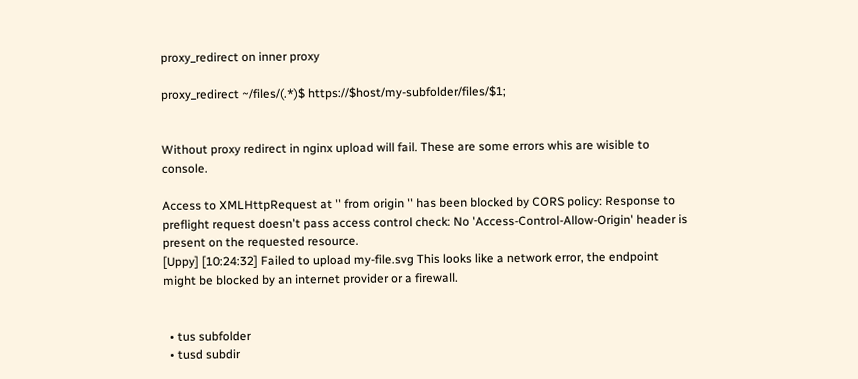proxy_redirect on inner proxy

proxy_redirect ~/files/(.*)$ https://$host/my-subfolder/files/$1;


Without proxy redirect in nginx upload will fail. These are some errors whis are wisible to console.

Access to XMLHttpRequest at '' from origin '' has been blocked by CORS policy: Response to preflight request doesn't pass access control check: No 'Access-Control-Allow-Origin' header is present on the requested resource.
[Uppy] [10:24:32] Failed to upload my-file.svg This looks like a network error, the endpoint might be blocked by an internet provider or a firewall.


  • tus subfolder
  • tusd subdir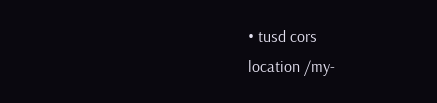• tusd cors
location /my-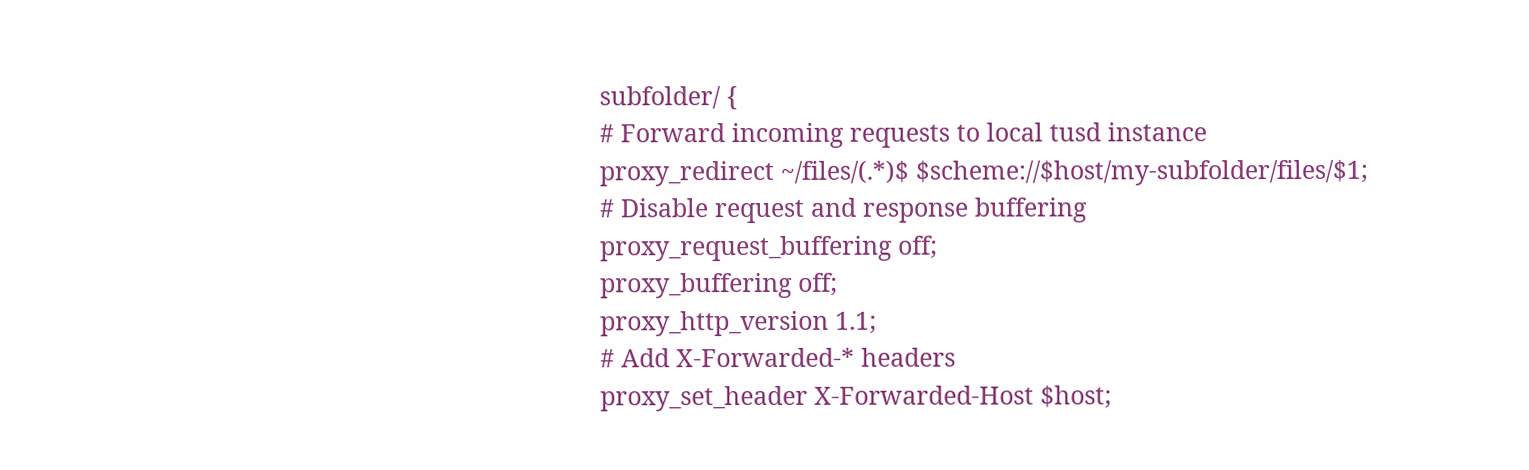subfolder/ {
# Forward incoming requests to local tusd instance
proxy_redirect ~/files/(.*)$ $scheme://$host/my-subfolder/files/$1;
# Disable request and response buffering
proxy_request_buffering off;
proxy_buffering off;
proxy_http_version 1.1;
# Add X-Forwarded-* headers
proxy_set_header X-Forwarded-Host $host;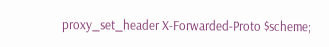proxy_set_header X-Forwarded-Proto $scheme;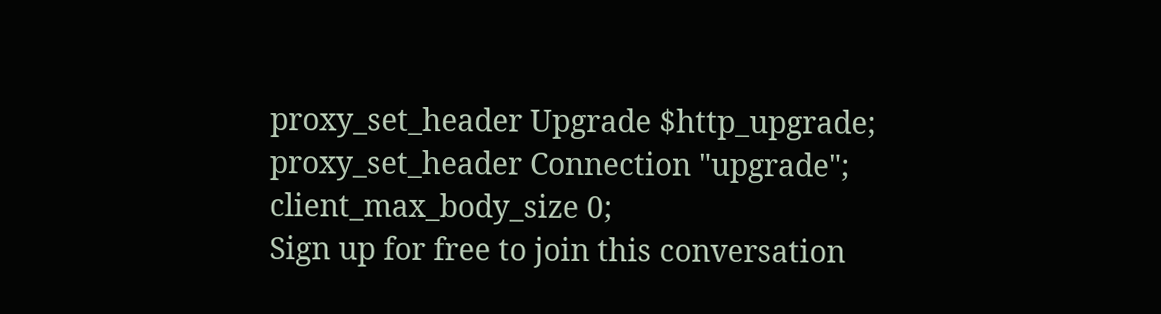proxy_set_header Upgrade $http_upgrade;
proxy_set_header Connection "upgrade";
client_max_body_size 0;
Sign up for free to join this conversation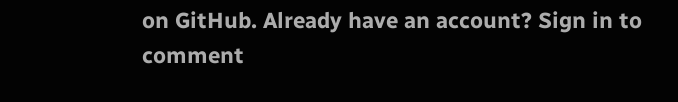on GitHub. Already have an account? Sign in to comment